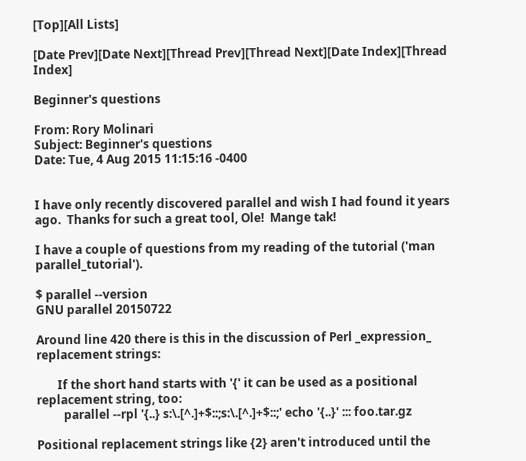[Top][All Lists]

[Date Prev][Date Next][Thread Prev][Thread Next][Date Index][Thread Index]

Beginner's questions

From: Rory Molinari
Subject: Beginner's questions
Date: Tue, 4 Aug 2015 11:15:16 -0400


I have only recently discovered parallel and wish I had found it years ago.  Thanks for such a great tool, Ole!  Mange tak!

I have a couple of questions from my reading of the tutorial ('man parallel_tutorial').

$ parallel --version
GNU parallel 20150722

Around line 420 there is this in the discussion of Perl _expression_ replacement strings:

       If the short hand starts with '{' it can be used as a positional replacement string, too:
         parallel --rpl '{..} s:\.[^.]+$::;s:\.[^.]+$::;' echo '{..}' ::: foo.tar.gz

Positional replacement strings like {2} aren't introduced until the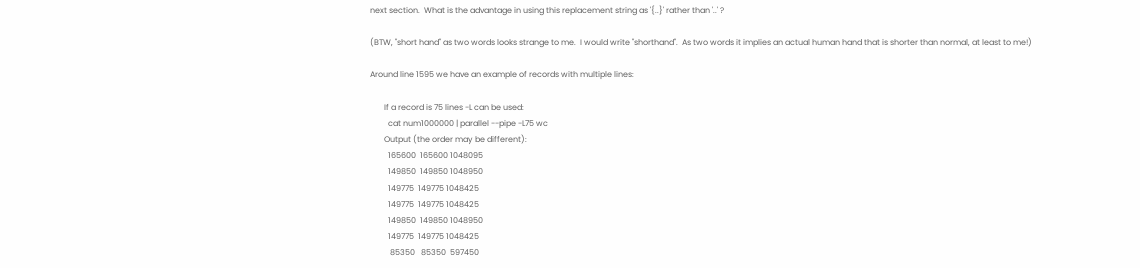next section.  What is the advantage in using this replacement string as '{..}' rather than '..' ?

(BTW, "short hand" as two words looks strange to me.  I would write "shorthand".  As two words it implies an actual human hand that is shorter than normal, at least to me!)

Around line 1595 we have an example of records with multiple lines:

       If a record is 75 lines -L can be used:
         cat num1000000 | parallel --pipe -L75 wc
       Output (the order may be different):
         165600  165600 1048095
         149850  149850 1048950
         149775  149775 1048425
         149775  149775 1048425
         149850  149850 1048950
         149775  149775 1048425
          85350   85350  597450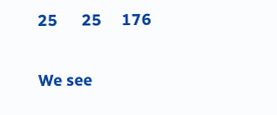25      25     176

We see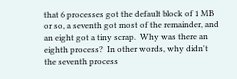that 6 processes got the default block of 1 MB or so, a seventh got most of the remainder, and an eight got a tiny scrap.  Why was there an eighth process?  In other words, why didn't the seventh process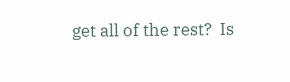get all of the rest?  Is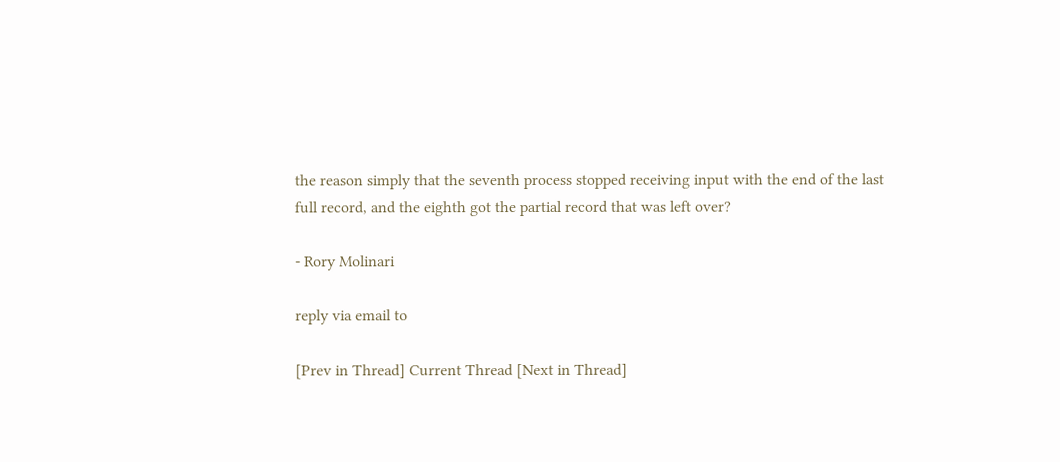the reason simply that the seventh process stopped receiving input with the end of the last full record, and the eighth got the partial record that was left over?

- Rory Molinari

reply via email to

[Prev in Thread] Current Thread [Next in Thread]